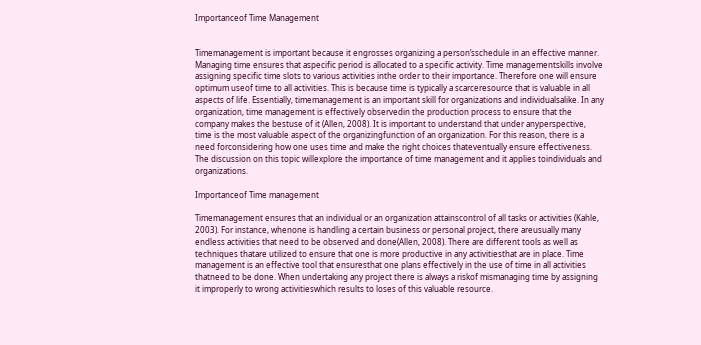Importanceof Time Management


Timemanagement is important because it engrosses organizing a person’sschedule in an effective manner. Managing time ensures that aspecific period is allocated to a specific activity. Time managementskills involve assigning specific time slots to various activities inthe order to their importance. Therefore one will ensure optimum useof time to all activities. This is because time is typically a scarceresource that is valuable in all aspects of life. Essentially, timemanagement is an important skill for organizations and individualsalike. In any organization, time management is effectively observedin the production process to ensure that the company makes the bestuse of it (Allen, 2008). It is important to understand that under anyperspective, time is the most valuable aspect of the organizingfunction of an organization. For this reason, there is a need forconsidering how one uses time and make the right choices thateventually ensure effectiveness. The discussion on this topic willexplore the importance of time management and it applies toindividuals and organizations.

Importanceof Time management

Timemanagement ensures that an individual or an organization attainscontrol of all tasks or activities (Kahle, 2003). For instance, whenone is handling a certain business or personal project, there areusually many endless activities that need to be observed and done(Allen, 2008). There are different tools as well as techniques thatare utilized to ensure that one is more productive in any activitiesthat are in place. Time management is an effective tool that ensuresthat one plans effectively in the use of time in all activities thatneed to be done. When undertaking any project there is always a riskof mismanaging time by assigning it improperly to wrong activitieswhich results to loses of this valuable resource.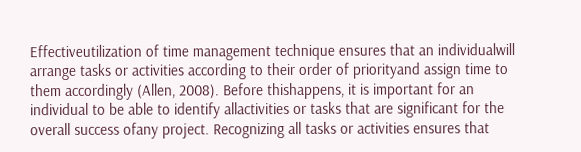Effectiveutilization of time management technique ensures that an individualwill arrange tasks or activities according to their order of priorityand assign time to them accordingly (Allen, 2008). Before thishappens, it is important for an individual to be able to identify allactivities or tasks that are significant for the overall success ofany project. Recognizing all tasks or activities ensures that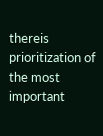thereis prioritization of the most important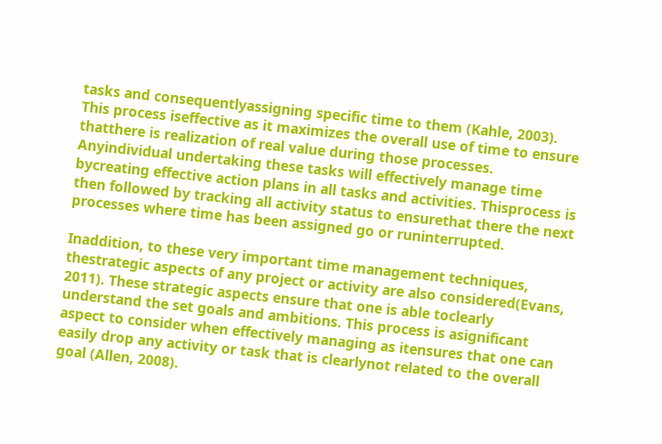tasks and consequentlyassigning specific time to them (Kahle, 2003). This process iseffective as it maximizes the overall use of time to ensure thatthere is realization of real value during those processes. Anyindividual undertaking these tasks will effectively manage time bycreating effective action plans in all tasks and activities. Thisprocess is then followed by tracking all activity status to ensurethat there the next processes where time has been assigned go or runinterrupted.

Inaddition, to these very important time management techniques, thestrategic aspects of any project or activity are also considered(Evans, 2011). These strategic aspects ensure that one is able toclearly understand the set goals and ambitions. This process is asignificant aspect to consider when effectively managing as itensures that one can easily drop any activity or task that is clearlynot related to the overall goal (Allen, 2008).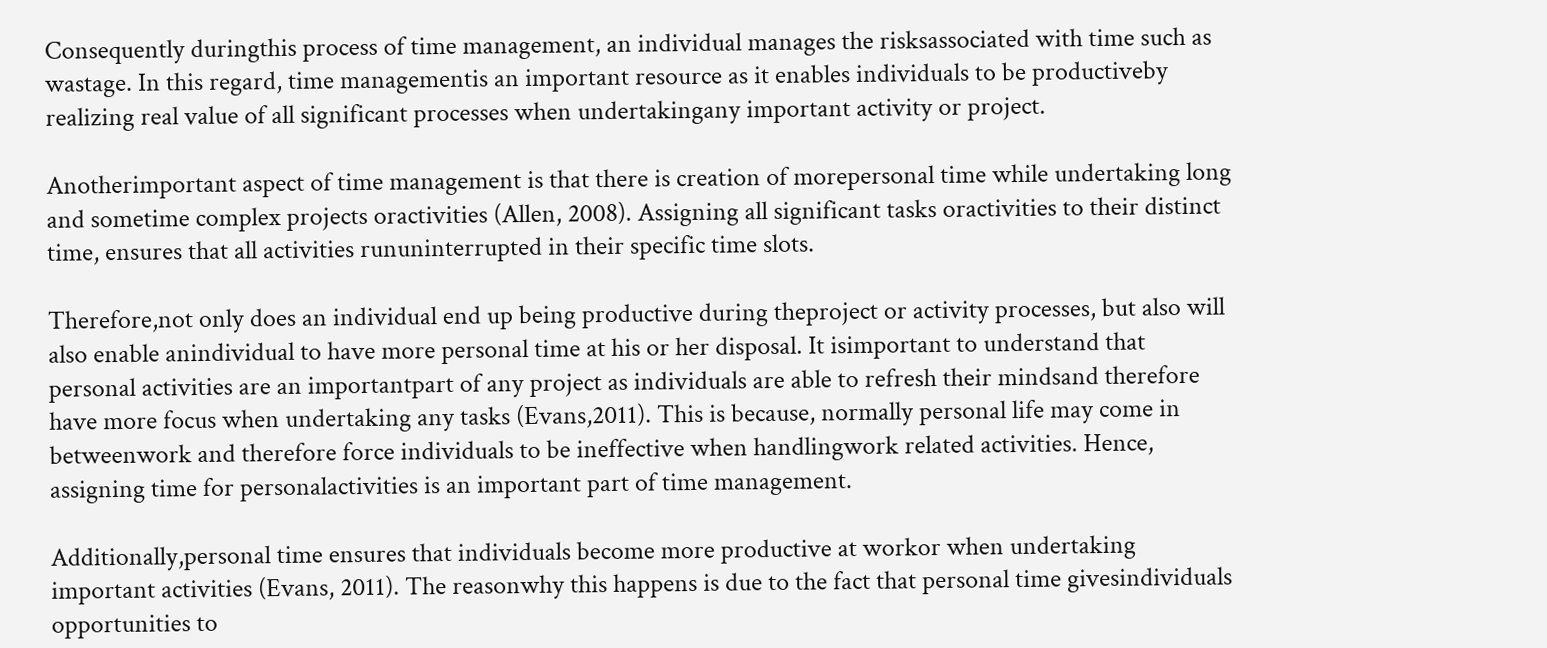Consequently duringthis process of time management, an individual manages the risksassociated with time such as wastage. In this regard, time managementis an important resource as it enables individuals to be productiveby realizing real value of all significant processes when undertakingany important activity or project.

Anotherimportant aspect of time management is that there is creation of morepersonal time while undertaking long and sometime complex projects oractivities (Allen, 2008). Assigning all significant tasks oractivities to their distinct time, ensures that all activities rununinterrupted in their specific time slots.

Therefore,not only does an individual end up being productive during theproject or activity processes, but also will also enable anindividual to have more personal time at his or her disposal. It isimportant to understand that personal activities are an importantpart of any project as individuals are able to refresh their mindsand therefore have more focus when undertaking any tasks (Evans,2011). This is because, normally personal life may come in betweenwork and therefore force individuals to be ineffective when handlingwork related activities. Hence, assigning time for personalactivities is an important part of time management.

Additionally,personal time ensures that individuals become more productive at workor when undertaking important activities (Evans, 2011). The reasonwhy this happens is due to the fact that personal time givesindividuals opportunities to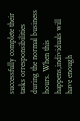successfully complete their tasks orresponsibilities during the normal business hours. When this happens,individuals will have enough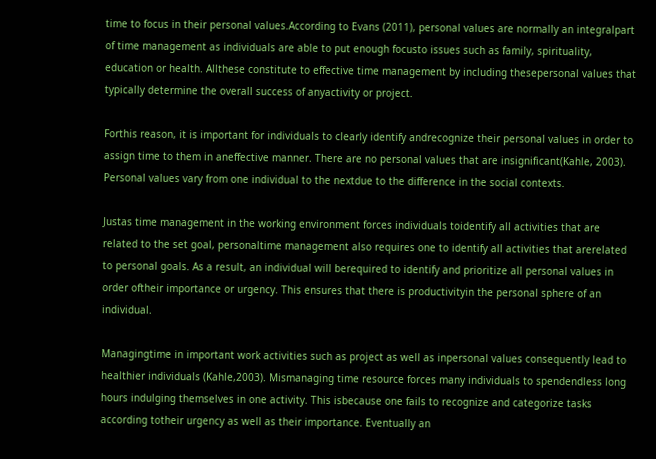time to focus in their personal values.According to Evans (2011), personal values are normally an integralpart of time management as individuals are able to put enough focusto issues such as family, spirituality, education or health. Allthese constitute to effective time management by including thesepersonal values that typically determine the overall success of anyactivity or project.

Forthis reason, it is important for individuals to clearly identify andrecognize their personal values in order to assign time to them in aneffective manner. There are no personal values that are insignificant(Kahle, 2003). Personal values vary from one individual to the nextdue to the difference in the social contexts.

Justas time management in the working environment forces individuals toidentify all activities that are related to the set goal, personaltime management also requires one to identify all activities that arerelated to personal goals. As a result, an individual will berequired to identify and prioritize all personal values in order oftheir importance or urgency. This ensures that there is productivityin the personal sphere of an individual.

Managingtime in important work activities such as project as well as inpersonal values consequently lead to healthier individuals (Kahle,2003). Mismanaging time resource forces many individuals to spendendless long hours indulging themselves in one activity. This isbecause one fails to recognize and categorize tasks according totheir urgency as well as their importance. Eventually an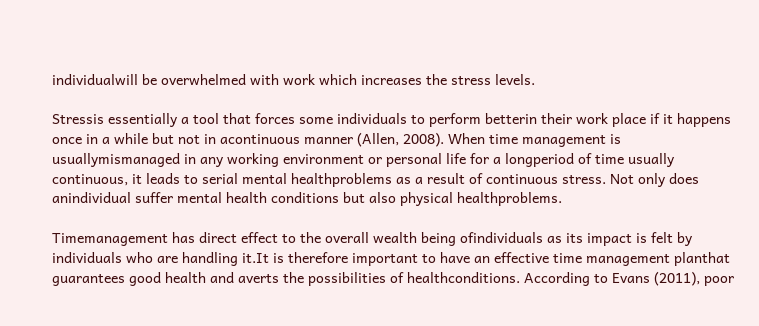individualwill be overwhelmed with work which increases the stress levels.

Stressis essentially a tool that forces some individuals to perform betterin their work place if it happens once in a while but not in acontinuous manner (Allen, 2008). When time management is usuallymismanaged in any working environment or personal life for a longperiod of time usually continuous, it leads to serial mental healthproblems as a result of continuous stress. Not only does anindividual suffer mental health conditions but also physical healthproblems.

Timemanagement has direct effect to the overall wealth being ofindividuals as its impact is felt by individuals who are handling it.It is therefore important to have an effective time management planthat guarantees good health and averts the possibilities of healthconditions. According to Evans (2011), poor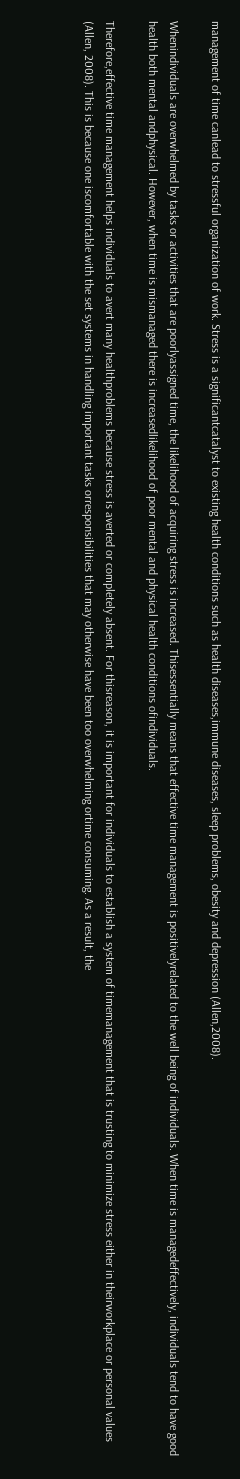management of time canlead to stressful organization of work. Stress is a significantcatalyst to existing health conditions such as health diseases,immune diseases, sleep problems, obesity and depression (Allen,2008).

Whenindividuals are overwhelmed by tasks or activities that are poorlyassigned time, the likelihood of acquiring stress is increased. Thisessentially means that effective time management is positivelyrelated to the well being of individuals. When time is managedeffectively, individuals tend to have good health both mental andphysical. However, when time is mismanaged there is increasedlikelihood of poor mental and physical health conditions ofindividuals.

Therefore,effective time management helps individuals to avert many healthproblems because stress is averted or completely absent. For thisreason, it is important for individuals to establish a system of timemanagement that is trusting to minimize stress either in theirworkplace or personal values (Allen, 2008). This is because one iscomfortable with the set systems in handling important tasks orresponsibilities that may otherwise have been too overwhelming ortime consuming. As a result, the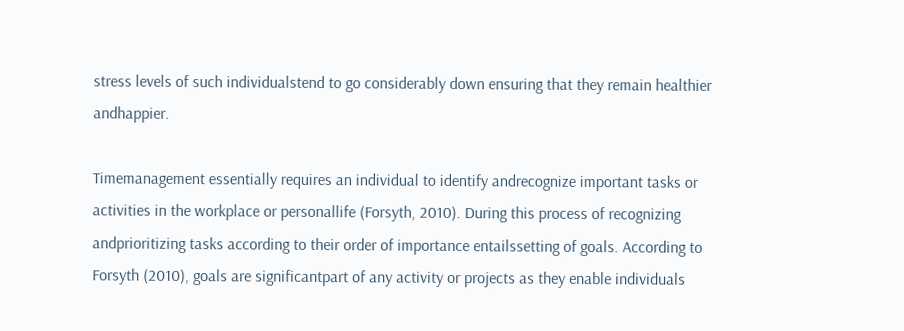stress levels of such individualstend to go considerably down ensuring that they remain healthier andhappier.

Timemanagement essentially requires an individual to identify andrecognize important tasks or activities in the workplace or personallife (Forsyth, 2010). During this process of recognizing andprioritizing tasks according to their order of importance entailssetting of goals. According to Forsyth (2010), goals are significantpart of any activity or projects as they enable individuals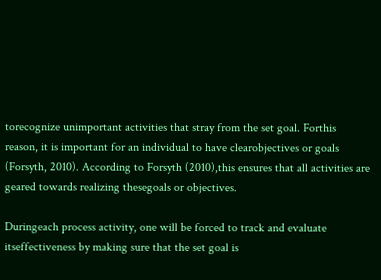torecognize unimportant activities that stray from the set goal. Forthis reason, it is important for an individual to have clearobjectives or goals (Forsyth, 2010). According to Forsyth (2010),this ensures that all activities are geared towards realizing thesegoals or objectives.

Duringeach process activity, one will be forced to track and evaluate itseffectiveness by making sure that the set goal is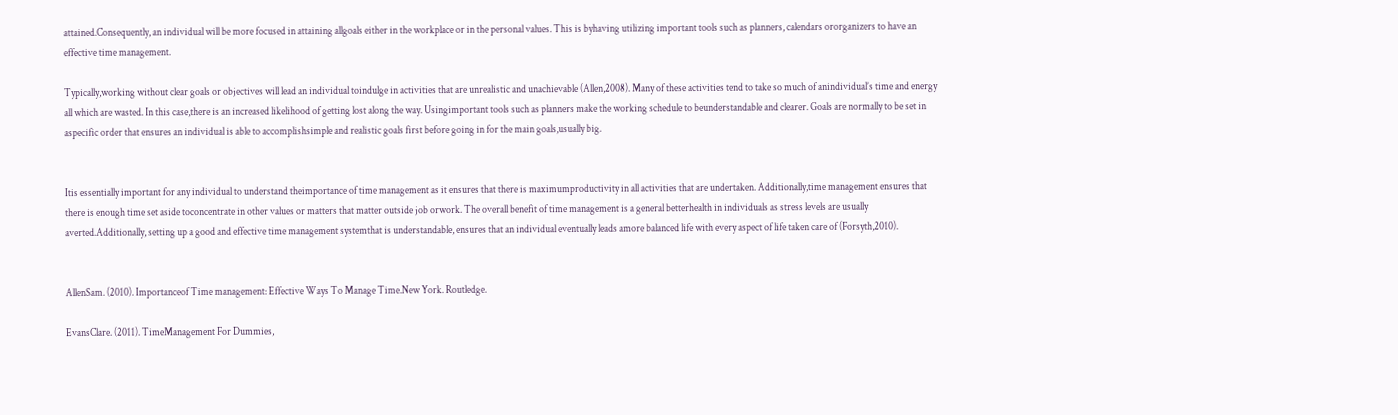attained.Consequently, an individual will be more focused in attaining allgoals either in the workplace or in the personal values. This is byhaving utilizing important tools such as planners, calendars ororganizers to have an effective time management.

Typically,working without clear goals or objectives will lead an individual toindulge in activities that are unrealistic and unachievable (Allen,2008). Many of these activities tend to take so much of anindividual’s time and energy all which are wasted. In this case,there is an increased likelihood of getting lost along the way. Usingimportant tools such as planners make the working schedule to beunderstandable and clearer. Goals are normally to be set in aspecific order that ensures an individual is able to accomplishsimple and realistic goals first before going in for the main goals,usually big.


Itis essentially important for any individual to understand theimportance of time management as it ensures that there is maximumproductivity in all activities that are undertaken. Additionally,time management ensures that there is enough time set aside toconcentrate in other values or matters that matter outside job orwork. The overall benefit of time management is a general betterhealth in individuals as stress levels are usually averted.Additionally, setting up a good and effective time management systemthat is understandable, ensures that an individual eventually leads amore balanced life with every aspect of life taken care of (Forsyth,2010).


AllenSam. (2010). Importanceof Time management: Effective Ways To Manage Time.New York. Routledge.

EvansClare. (2011). TimeManagement For Dummies,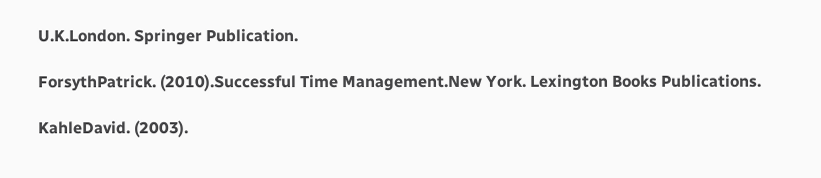U.K.London. Springer Publication.

ForsythPatrick. (2010).Successful Time Management.New York. Lexington Books Publications.

KahleDavid. (2003).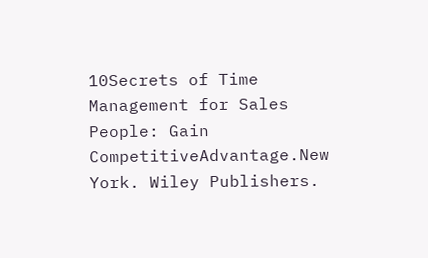10Secrets of Time Management for Sales People: Gain CompetitiveAdvantage.New York. Wiley Publishers.